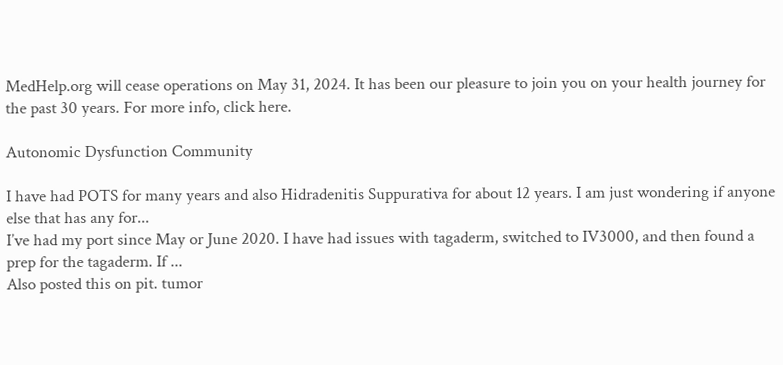MedHelp.org will cease operations on May 31, 2024. It has been our pleasure to join you on your health journey for the past 30 years. For more info, click here.

Autonomic Dysfunction Community

I have had POTS for many years and also Hidradenitis Suppurativa for about 12 years. I am just wondering if anyone else that has any for...
I’ve had my port since May or June 2020. I have had issues with tagaderm, switched to IV3000, and then found a prep for the tagaderm. If ...
Also posted this on pit. tumor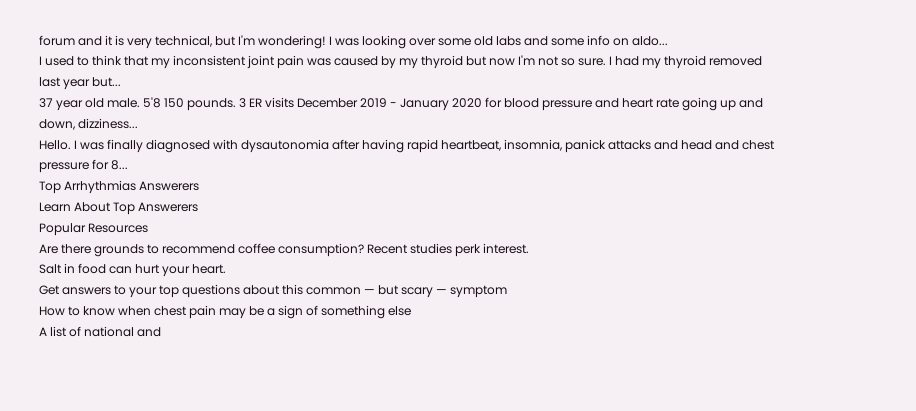forum and it is very technical, but I'm wondering! I was looking over some old labs and some info on aldo...
I used to think that my inconsistent joint pain was caused by my thyroid but now I'm not so sure. I had my thyroid removed last year but...
37 year old male. 5'8 150 pounds. 3 ER visits December 2019 - January 2020 for blood pressure and heart rate going up and down, dizziness...
Hello. I was finally diagnosed with dysautonomia after having rapid heartbeat, insomnia, panick attacks and head and chest pressure for 8...
Top Arrhythmias Answerers
Learn About Top Answerers
Popular Resources
Are there grounds to recommend coffee consumption? Recent studies perk interest.
Salt in food can hurt your heart.
Get answers to your top questions about this common — but scary — symptom
How to know when chest pain may be a sign of something else
A list of national and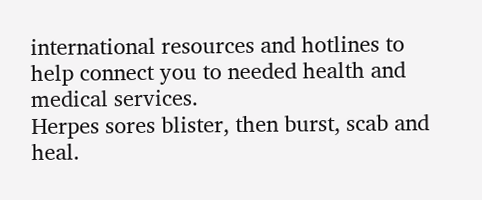international resources and hotlines to help connect you to needed health and medical services.
Herpes sores blister, then burst, scab and heal.